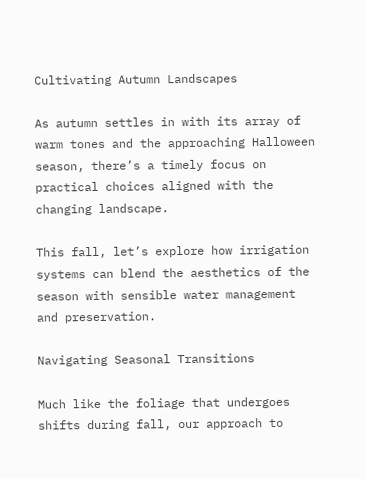Cultivating Autumn Landscapes

As autumn settles in with its array of warm tones and the approaching Halloween season, there’s a timely focus on practical choices aligned with the changing landscape.

This fall, let’s explore how irrigation systems can blend the aesthetics of the season with sensible water management and preservation.

Navigating Seasonal Transitions

Much like the foliage that undergoes shifts during fall, our approach to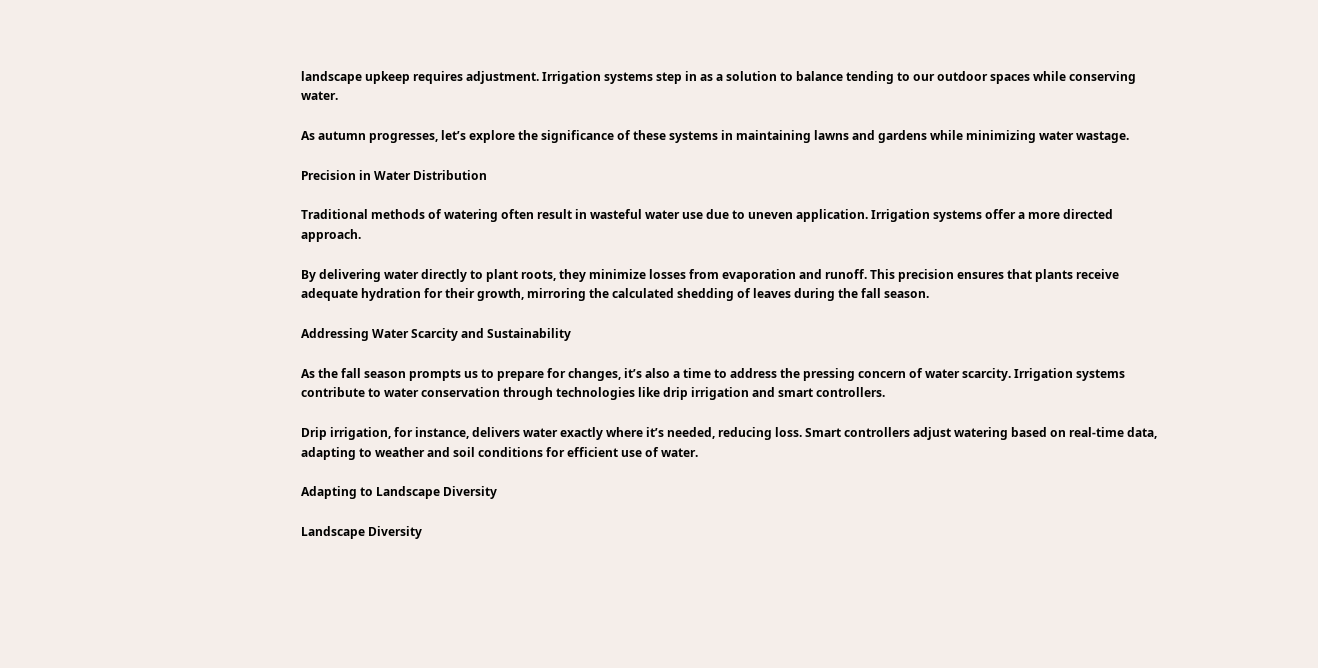landscape upkeep requires adjustment. Irrigation systems step in as a solution to balance tending to our outdoor spaces while conserving water.

As autumn progresses, let’s explore the significance of these systems in maintaining lawns and gardens while minimizing water wastage.

Precision in Water Distribution

Traditional methods of watering often result in wasteful water use due to uneven application. Irrigation systems offer a more directed approach.

By delivering water directly to plant roots, they minimize losses from evaporation and runoff. This precision ensures that plants receive adequate hydration for their growth, mirroring the calculated shedding of leaves during the fall season.

Addressing Water Scarcity and Sustainability

As the fall season prompts us to prepare for changes, it’s also a time to address the pressing concern of water scarcity. Irrigation systems contribute to water conservation through technologies like drip irrigation and smart controllers.

Drip irrigation, for instance, delivers water exactly where it’s needed, reducing loss. Smart controllers adjust watering based on real-time data, adapting to weather and soil conditions for efficient use of water.

Adapting to Landscape Diversity

Landscape Diversity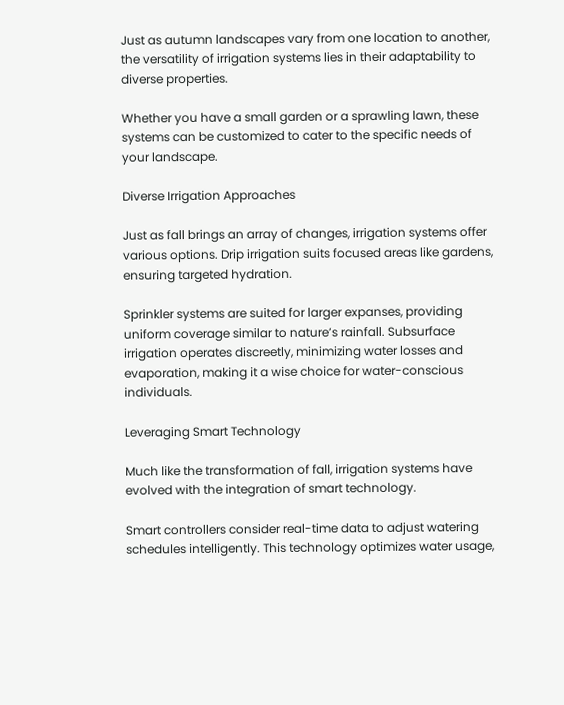Just as autumn landscapes vary from one location to another, the versatility of irrigation systems lies in their adaptability to diverse properties.

Whether you have a small garden or a sprawling lawn, these systems can be customized to cater to the specific needs of your landscape.

Diverse Irrigation Approaches

Just as fall brings an array of changes, irrigation systems offer various options. Drip irrigation suits focused areas like gardens, ensuring targeted hydration.

Sprinkler systems are suited for larger expanses, providing uniform coverage similar to nature’s rainfall. Subsurface irrigation operates discreetly, minimizing water losses and evaporation, making it a wise choice for water-conscious individuals.

Leveraging Smart Technology

Much like the transformation of fall, irrigation systems have evolved with the integration of smart technology.

Smart controllers consider real-time data to adjust watering schedules intelligently. This technology optimizes water usage,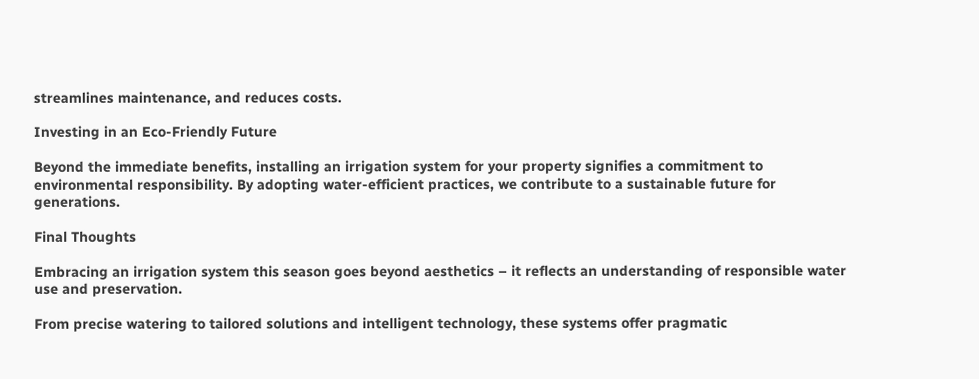streamlines maintenance, and reduces costs.

Investing in an Eco-Friendly Future

Beyond the immediate benefits, installing an irrigation system for your property signifies a commitment to environmental responsibility. By adopting water-efficient practices, we contribute to a sustainable future for generations.

Final Thoughts

Embracing an irrigation system this season goes beyond aesthetics – it reflects an understanding of responsible water use and preservation.

From precise watering to tailored solutions and intelligent technology, these systems offer pragmatic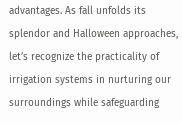advantages. As fall unfolds its splendor and Halloween approaches, let’s recognize the practicality of irrigation systems in nurturing our surroundings while safeguarding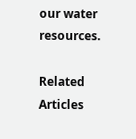our water resources.

Related Articles